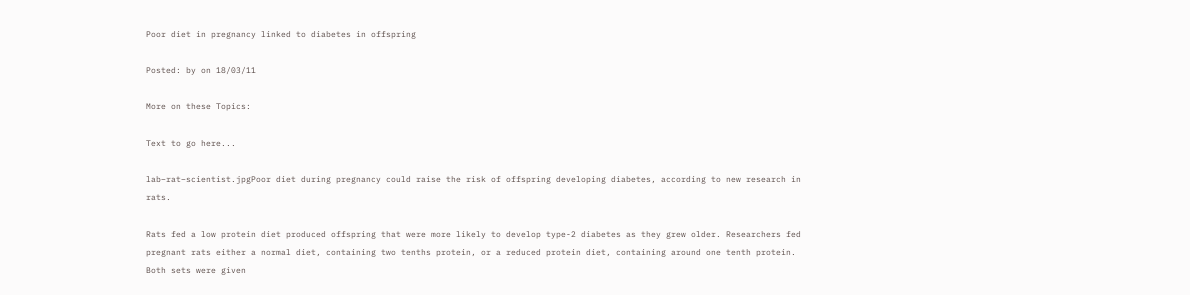Poor diet in pregnancy linked to diabetes in offspring

Posted: by on 18/03/11

More on these Topics:

Text to go here...

lab–rat–scientist.jpgPoor diet during pregnancy could raise the risk of offspring developing diabetes, according to new research in rats.

Rats fed a low protein diet produced offspring that were more likely to develop type-2 diabetes as they grew older. Researchers fed pregnant rats either a normal diet, containing two tenths protein, or a reduced protein diet, containing around one tenth protein. Both sets were given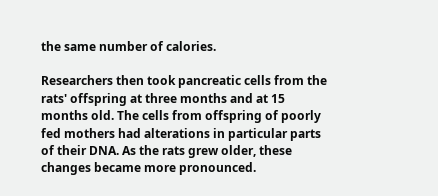the same number of calories.

Researchers then took pancreatic cells from the rats' offspring at three months and at 15 months old. The cells from offspring of poorly fed mothers had alterations in particular parts of their DNA. As the rats grew older, these changes became more pronounced.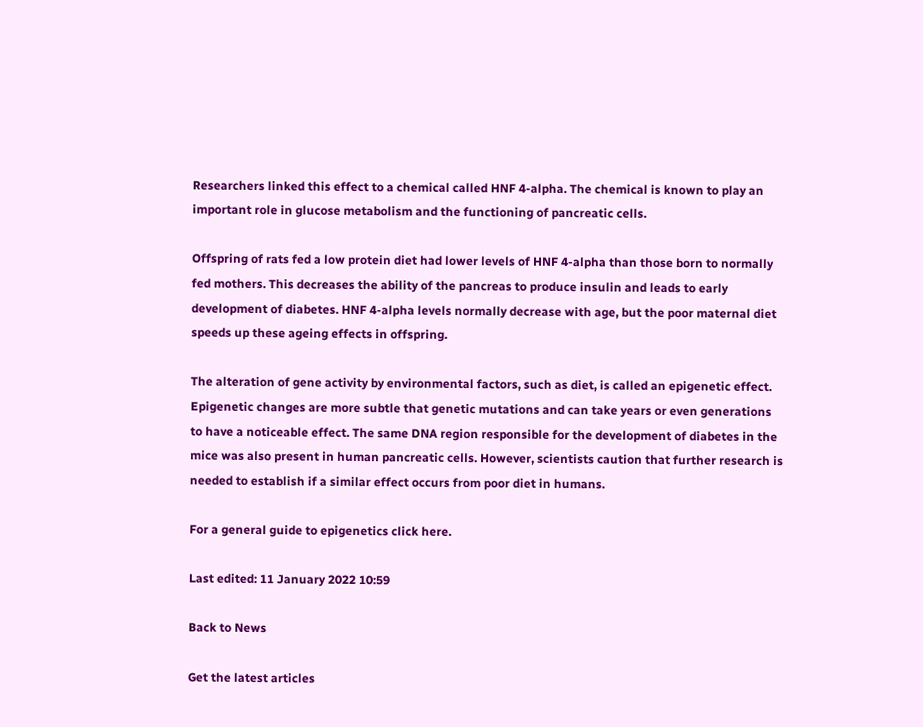Researchers linked this effect to a chemical called HNF 4-alpha. The chemical is known to play an important role in glucose metabolism and the functioning of pancreatic cells.

Offspring of rats fed a low protein diet had lower levels of HNF 4-alpha than those born to normally fed mothers. This decreases the ability of the pancreas to produce insulin and leads to early development of diabetes. HNF 4-alpha levels normally decrease with age, but the poor maternal diet speeds up these ageing effects in offspring.

The alteration of gene activity by environmental factors, such as diet, is called an epigenetic effect. Epigenetic changes are more subtle that genetic mutations and can take years or even generations to have a noticeable effect. The same DNA region responsible for the development of diabetes in the mice was also present in human pancreatic cells. However, scientists caution that further research is needed to establish if a similar effect occurs from poor diet in humans.

For a general guide to epigenetics click here.

Last edited: 11 January 2022 10:59

Back to News

Get the latest articles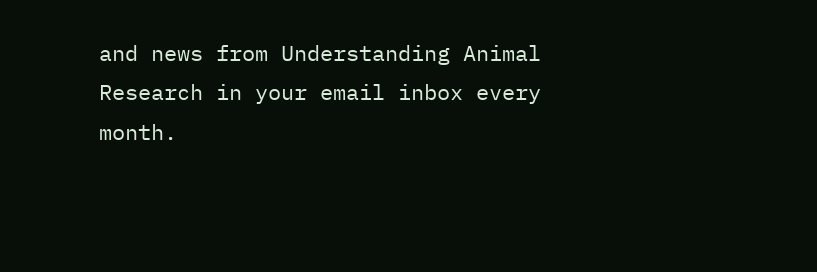and news from Understanding Animal Research in your email inbox every month.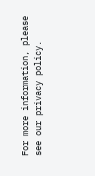For more information, please see our privacy policy.